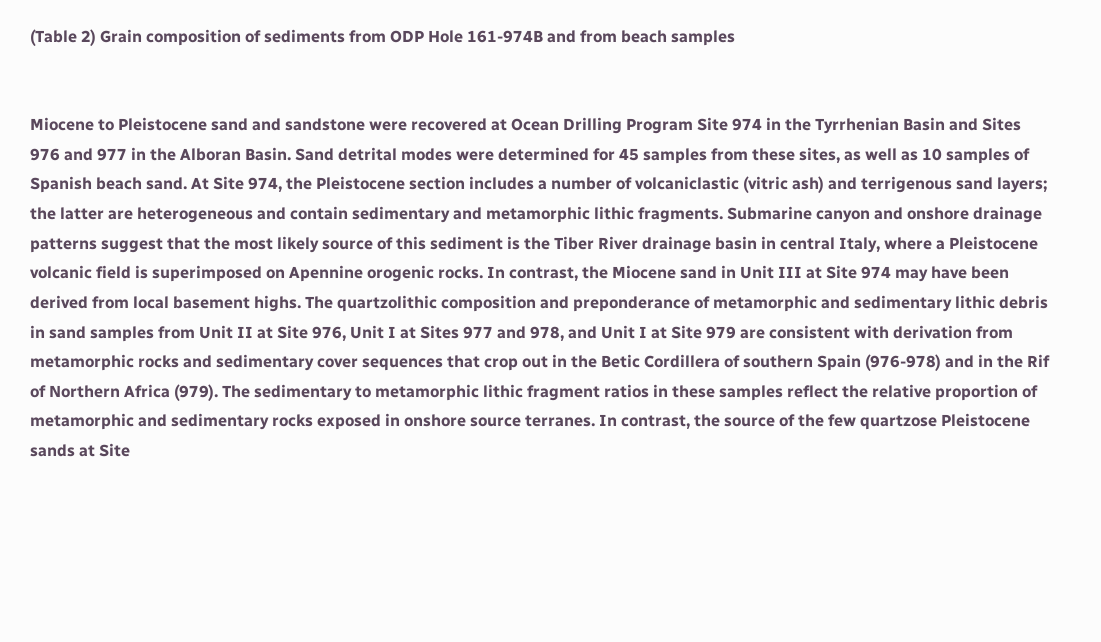(Table 2) Grain composition of sediments from ODP Hole 161-974B and from beach samples


Miocene to Pleistocene sand and sandstone were recovered at Ocean Drilling Program Site 974 in the Tyrrhenian Basin and Sites 976 and 977 in the Alboran Basin. Sand detrital modes were determined for 45 samples from these sites, as well as 10 samples of Spanish beach sand. At Site 974, the Pleistocene section includes a number of volcaniclastic (vitric ash) and terrigenous sand layers; the latter are heterogeneous and contain sedimentary and metamorphic lithic fragments. Submarine canyon and onshore drainage patterns suggest that the most likely source of this sediment is the Tiber River drainage basin in central Italy, where a Pleistocene volcanic field is superimposed on Apennine orogenic rocks. In contrast, the Miocene sand in Unit III at Site 974 may have been derived from local basement highs. The quartzolithic composition and preponderance of metamorphic and sedimentary lithic debris in sand samples from Unit II at Site 976, Unit I at Sites 977 and 978, and Unit I at Site 979 are consistent with derivation from metamorphic rocks and sedimentary cover sequences that crop out in the Betic Cordillera of southern Spain (976-978) and in the Rif of Northern Africa (979). The sedimentary to metamorphic lithic fragment ratios in these samples reflect the relative proportion of metamorphic and sedimentary rocks exposed in onshore source terranes. In contrast, the source of the few quartzose Pleistocene sands at Site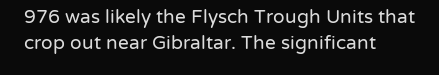976 was likely the Flysch Trough Units that crop out near Gibraltar. The significant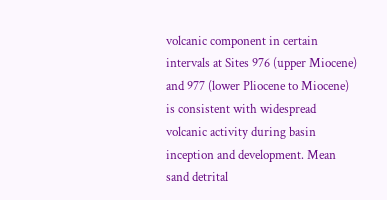volcanic component in certain intervals at Sites 976 (upper Miocene) and 977 (lower Pliocene to Miocene) is consistent with widespread volcanic activity during basin inception and development. Mean sand detrital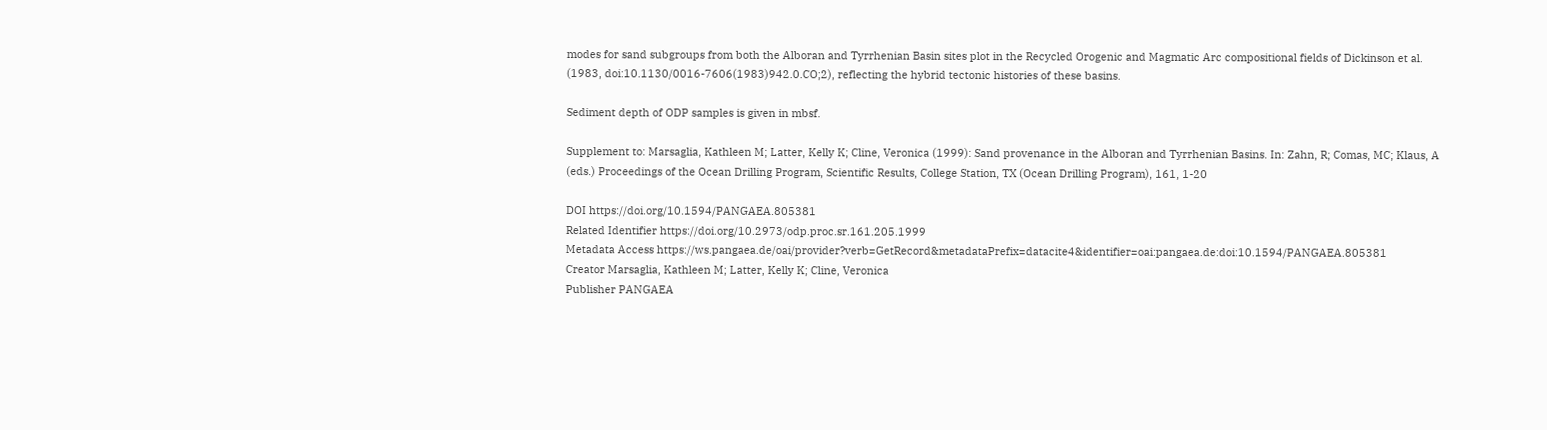modes for sand subgroups from both the Alboran and Tyrrhenian Basin sites plot in the Recycled Orogenic and Magmatic Arc compositional fields of Dickinson et al. (1983, doi:10.1130/0016-7606(1983)942.0.CO;2), reflecting the hybrid tectonic histories of these basins.

Sediment depth of ODP samples is given in mbsf.

Supplement to: Marsaglia, Kathleen M; Latter, Kelly K; Cline, Veronica (1999): Sand provenance in the Alboran and Tyrrhenian Basins. In: Zahn, R; Comas, MC; Klaus, A (eds.) Proceedings of the Ocean Drilling Program, Scientific Results, College Station, TX (Ocean Drilling Program), 161, 1-20

DOI https://doi.org/10.1594/PANGAEA.805381
Related Identifier https://doi.org/10.2973/odp.proc.sr.161.205.1999
Metadata Access https://ws.pangaea.de/oai/provider?verb=GetRecord&metadataPrefix=datacite4&identifier=oai:pangaea.de:doi:10.1594/PANGAEA.805381
Creator Marsaglia, Kathleen M; Latter, Kelly K; Cline, Veronica
Publisher PANGAEA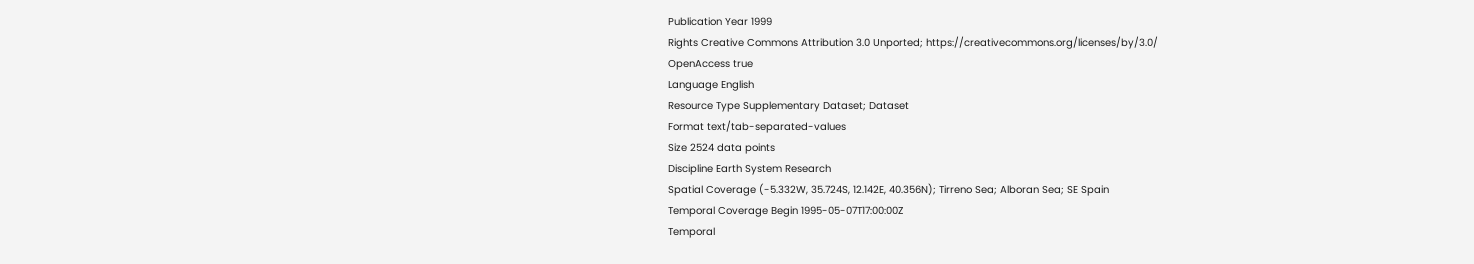Publication Year 1999
Rights Creative Commons Attribution 3.0 Unported; https://creativecommons.org/licenses/by/3.0/
OpenAccess true
Language English
Resource Type Supplementary Dataset; Dataset
Format text/tab-separated-values
Size 2524 data points
Discipline Earth System Research
Spatial Coverage (-5.332W, 35.724S, 12.142E, 40.356N); Tirreno Sea; Alboran Sea; SE Spain
Temporal Coverage Begin 1995-05-07T17:00:00Z
Temporal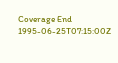Coverage End 1995-06-25T07:15:00Z